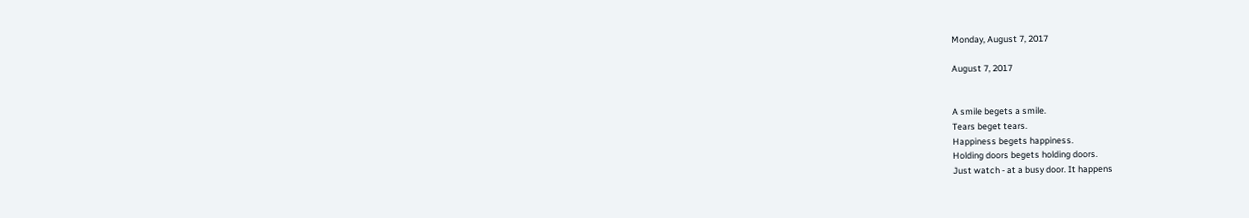Monday, August 7, 2017

August 7, 2017


A smile begets a smile.
Tears beget tears.
Happiness begets happiness.
Holding doors begets holding doors.
Just watch - at a busy door. It happens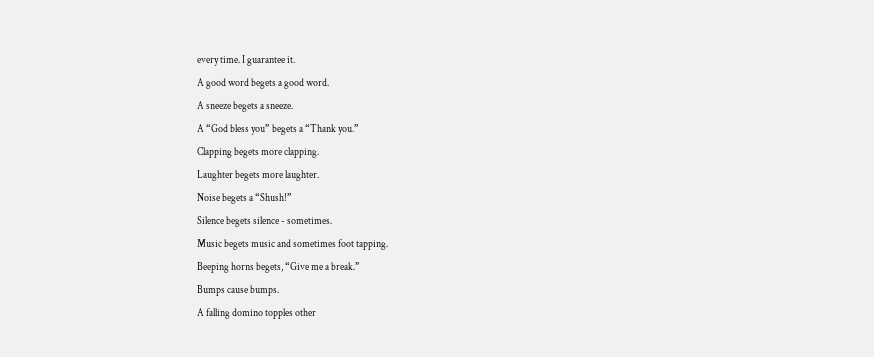every time. I guarantee it.
A good word begets a good word.
A sneeze begets a sneeze.
A “God bless you” begets a “Thank you.”
Clapping begets more clapping.
Laughter begets more laughter.
Noise begets a “Shush!”
Silence begets silence - sometimes.
Music begets music and sometimes foot tapping.
Beeping horns begets, “Give me a break.”
Bumps cause bumps.
A falling domino topples other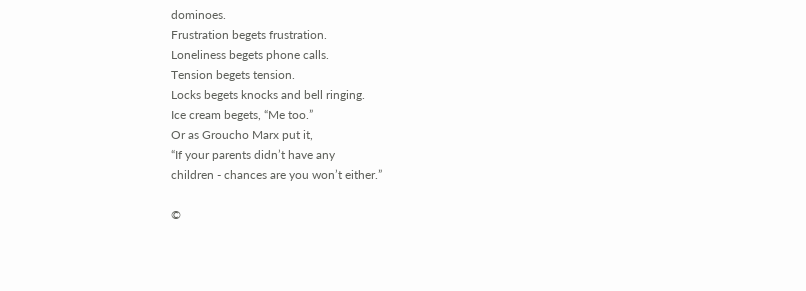dominoes.
Frustration begets frustration.
Loneliness begets phone calls.
Tension begets tension.
Locks begets knocks and bell ringing.
Ice cream begets, “Me too.”
Or as Groucho Marx put it,
“If your parents didn’t have any
children - chances are you won’t either.”

©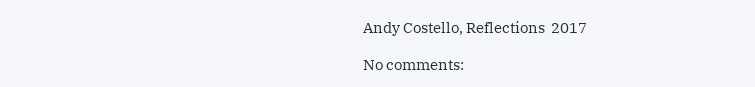Andy Costello, Reflections  2017

No comments: